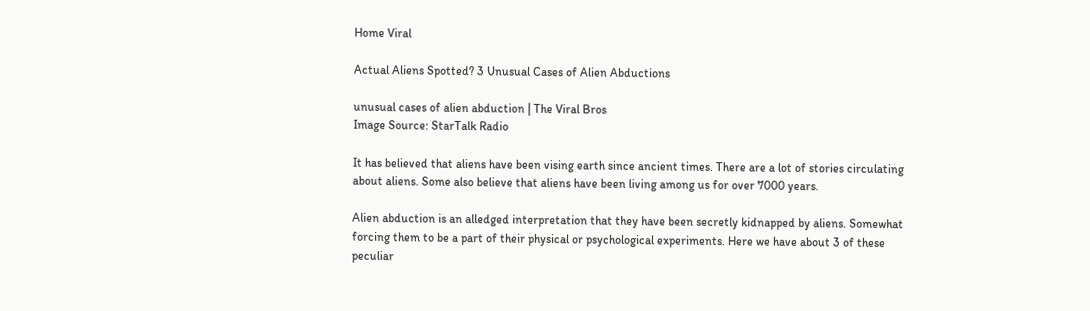Home Viral

Actual Aliens Spotted? 3 Unusual Cases of Alien Abductions

unusual cases of alien abduction | The Viral Bros
Image Source: StarTalk Radio

It has believed that aliens have been vising earth since ancient times. There are a lot of stories circulating about aliens. Some also believe that aliens have been living among us for over 7000 years.

Alien abduction is an alledged interpretation that they have been secretly kidnapped by aliens. Somewhat forcing them to be a part of their physical or psychological experiments. Here we have about 3 of these peculiar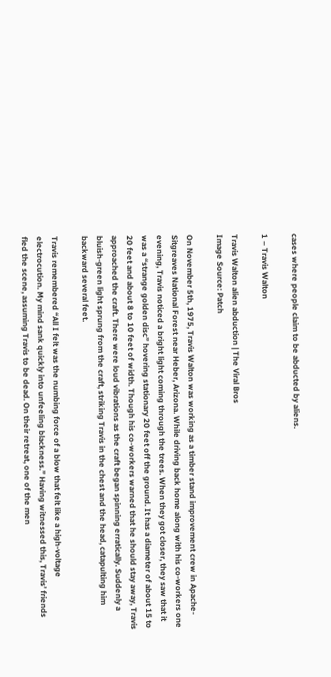cases where people claim to be abducted by aliens.

1 – Travis Walton

Travis Walton alien abduction | The Viral Bros
Image Source: Patch

On November 5th, 1975, Travis Walton was working as a timber stand improvement crew in Apache-Sitgreaves National Forest near Heber, Arizona. While driving back home along with his co-workers one evening, Travis noticed a bright light coming through the trees. When they got closer, they saw that it was a “strange golden disc” hovering stationary 20 feet off the ground. It has a diameter of about 15 to 20 feet and about 8 to 10 feet of width. Though his co-workers warned that he should stay away, Travis approached the craft. There were loud vibrations as the craft began spinning erratically. Suddenly a bluish-green light sprung from the craft, striking Travis in the chest and the head, catapulting him backward several feet.

Travis remembered “All I felt was the numbing force of a blow that felt like a high-voltage electrocution. My mind sank quickly into unfeeling blackness.” Having witnessed this, Travis’ friends fled the scene, assuming Travis to be dead. On their retreat, one of the men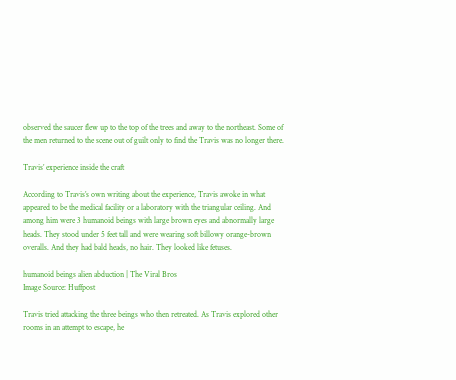observed the saucer flew up to the top of the trees and away to the northeast. Some of the men returned to the scene out of guilt only to find the Travis was no longer there.

Travis’ experience inside the craft

According to Travis’s own writing about the experience, Travis awoke in what appeared to be the medical facility or a laboratory with the triangular ceiling. And among him were 3 humanoid beings with large brown eyes and abnormally large heads. They stood under 5 feet tall and were wearing soft billowy orange-brown overalls. And they had bald heads, no hair. They looked like fetuses.

humanoid beings alien abduction | The Viral Bros
Image Source: Huffpost

Travis tried attacking the three beings who then retreated. As Travis explored other rooms in an attempt to escape, he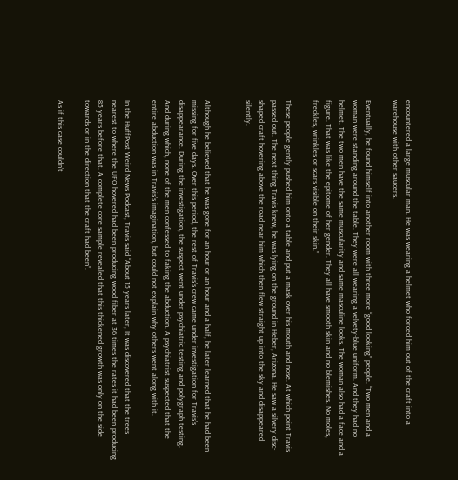encountered a large muscular man. He was wearing a helmet who forced him out of the craft into a warehouse with other saucers.

Eventually, he found himself into another room with three more “good looking” people. “Two men and a woman were standing around the table. They were all wearing a velvety-blue uniform. And they had no helmet. The two men have the same muscularity and same masculine looks. The woman also had a face and a figure. That was like the epitome of her gender. They all have smooth skin and no blemishes. No moles, freckles, wrinkles or scars visible on their skin.”

These people gently pushed him onto a table and put a mask over his mouth and nose. At which point Travis passed out. The next thing Travis knew, he was lying on the ground in Heber, Arizona. He saw a silvery disc-shaped craft hovering above the road near him which then flew straight up into the sky and disappeared silently.


Although he believed that he was gone for an hour or an hour and a half, he later learned that he had been missing for five days. Over this period, the rest of Travis’s crew came under investigation for Travis’s disappearance. During the investigation, the suspect went under psychiatric testing and polygraph testing. And during which, none of the men confessed to faking the abduction. A psychiatrist suspected that the entire abduction was in Travis’s imagination, but could not explain why others went along with it.

In the HuffPost Weird News Podcast, Travis said “About 15 years later, It was discovered that the trees nearest to where the UFO hovered had been producing wood fiber at 36 times the rates it had been producing 85 years before that. A complete core sample revealed that this thickened growth was only on the side towards or in the direction that the craft had been”.

As if this case couldn’t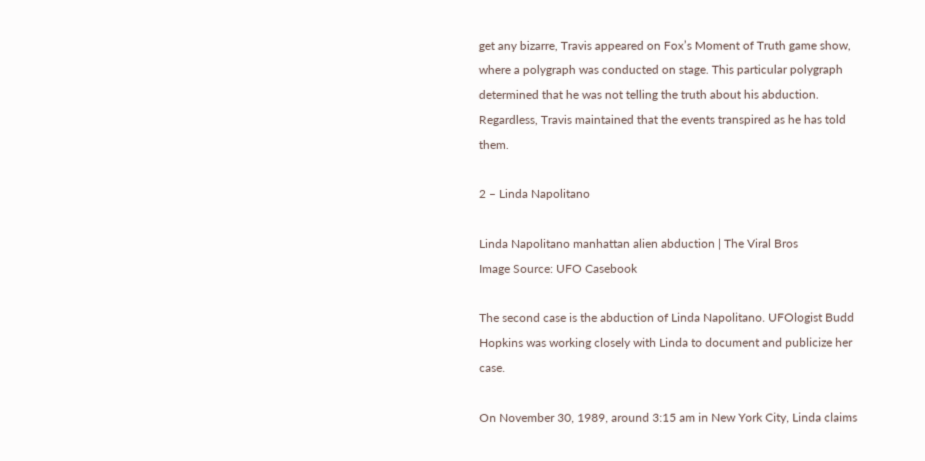get any bizarre, Travis appeared on Fox’s Moment of Truth game show, where a polygraph was conducted on stage. This particular polygraph determined that he was not telling the truth about his abduction. Regardless, Travis maintained that the events transpired as he has told them.

2 – Linda Napolitano

Linda Napolitano manhattan alien abduction | The Viral Bros
Image Source: UFO Casebook

The second case is the abduction of Linda Napolitano. UFOlogist Budd Hopkins was working closely with Linda to document and publicize her case.

On November 30, 1989, around 3:15 am in New York City, Linda claims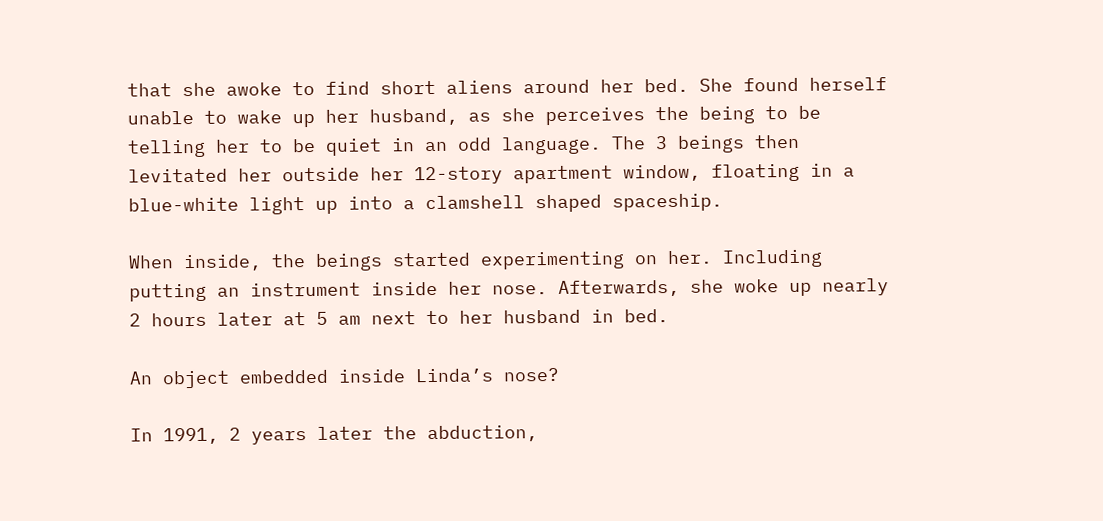that she awoke to find short aliens around her bed. She found herself unable to wake up her husband, as she perceives the being to be telling her to be quiet in an odd language. The 3 beings then levitated her outside her 12-story apartment window, floating in a blue-white light up into a clamshell shaped spaceship.

When inside, the beings started experimenting on her. Including putting an instrument inside her nose. Afterwards, she woke up nearly 2 hours later at 5 am next to her husband in bed.

An object embedded inside Linda’s nose?

In 1991, 2 years later the abduction,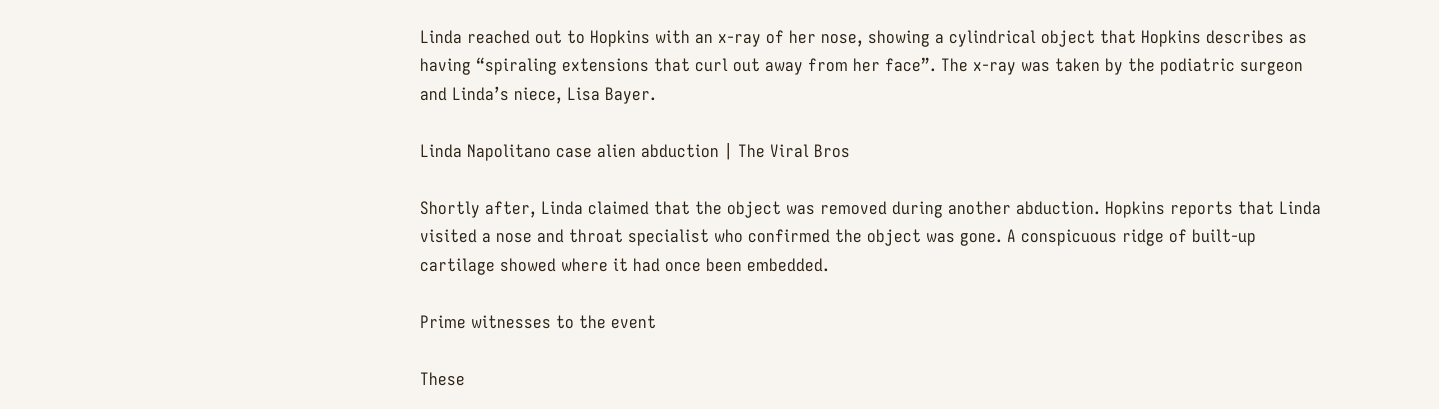Linda reached out to Hopkins with an x-ray of her nose, showing a cylindrical object that Hopkins describes as having “spiraling extensions that curl out away from her face”. The x-ray was taken by the podiatric surgeon and Linda’s niece, Lisa Bayer.

Linda Napolitano case alien abduction | The Viral Bros

Shortly after, Linda claimed that the object was removed during another abduction. Hopkins reports that Linda visited a nose and throat specialist who confirmed the object was gone. A conspicuous ridge of built-up cartilage showed where it had once been embedded.

Prime witnesses to the event

These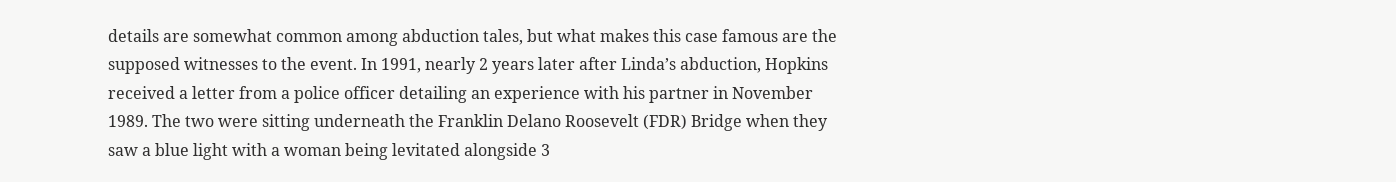details are somewhat common among abduction tales, but what makes this case famous are the supposed witnesses to the event. In 1991, nearly 2 years later after Linda’s abduction, Hopkins received a letter from a police officer detailing an experience with his partner in November 1989. The two were sitting underneath the Franklin Delano Roosevelt (FDR) Bridge when they saw a blue light with a woman being levitated alongside 3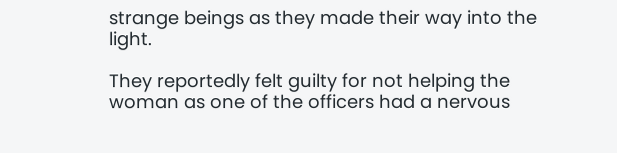strange beings as they made their way into the light.

They reportedly felt guilty for not helping the woman as one of the officers had a nervous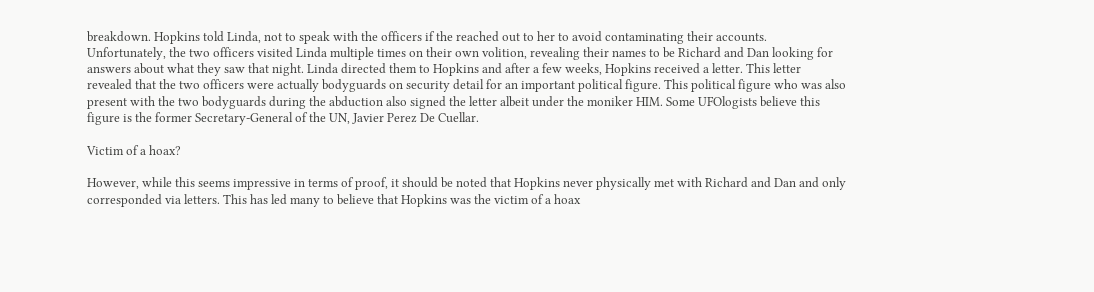breakdown. Hopkins told Linda, not to speak with the officers if the reached out to her to avoid contaminating their accounts. Unfortunately, the two officers visited Linda multiple times on their own volition, revealing their names to be Richard and Dan looking for answers about what they saw that night. Linda directed them to Hopkins and after a few weeks, Hopkins received a letter. This letter revealed that the two officers were actually bodyguards on security detail for an important political figure. This political figure who was also present with the two bodyguards during the abduction also signed the letter albeit under the moniker HIM. Some UFOlogists believe this figure is the former Secretary-General of the UN, Javier Perez De Cuellar.

Victim of a hoax?

However, while this seems impressive in terms of proof, it should be noted that Hopkins never physically met with Richard and Dan and only corresponded via letters. This has led many to believe that Hopkins was the victim of a hoax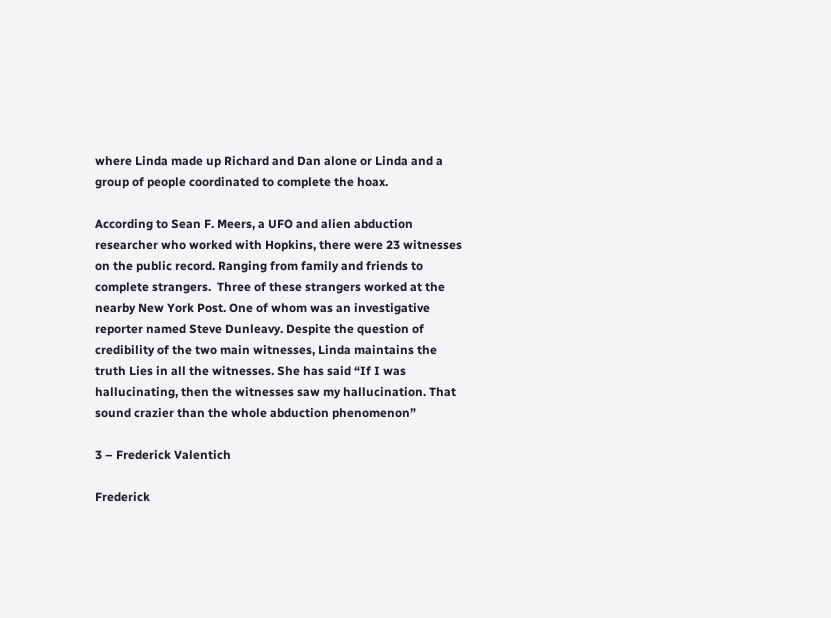where Linda made up Richard and Dan alone or Linda and a group of people coordinated to complete the hoax.

According to Sean F. Meers, a UFO and alien abduction researcher who worked with Hopkins, there were 23 witnesses on the public record. Ranging from family and friends to complete strangers.  Three of these strangers worked at the nearby New York Post. One of whom was an investigative reporter named Steve Dunleavy. Despite the question of credibility of the two main witnesses, Linda maintains the truth Lies in all the witnesses. She has said “If I was hallucinating, then the witnesses saw my hallucination. That sound crazier than the whole abduction phenomenon”

3 – Frederick Valentich

Frederick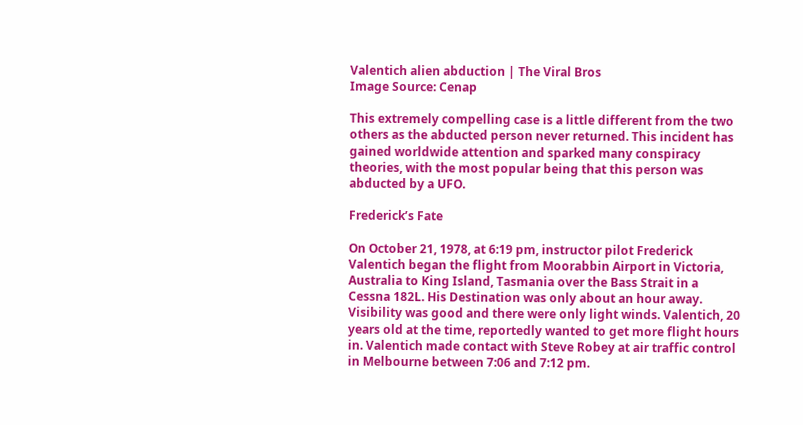Valentich alien abduction | The Viral Bros
Image Source: Cenap

This extremely compelling case is a little different from the two others as the abducted person never returned. This incident has gained worldwide attention and sparked many conspiracy theories, with the most popular being that this person was abducted by a UFO.

Frederick’s Fate

On October 21, 1978, at 6:19 pm, instructor pilot Frederick Valentich began the flight from Moorabbin Airport in Victoria, Australia to King Island, Tasmania over the Bass Strait in a Cessna 182L. His Destination was only about an hour away. Visibility was good and there were only light winds. Valentich, 20 years old at the time, reportedly wanted to get more flight hours in. Valentich made contact with Steve Robey at air traffic control in Melbourne between 7:06 and 7:12 pm.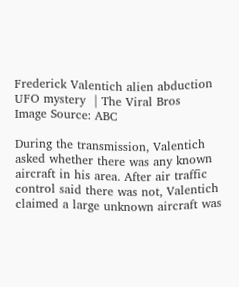Frederick Valentich alien abduction UFO mystery  | The Viral Bros
Image Source: ABC

During the transmission, Valentich asked whether there was any known aircraft in his area. After air traffic control said there was not, Valentich claimed a large unknown aircraft was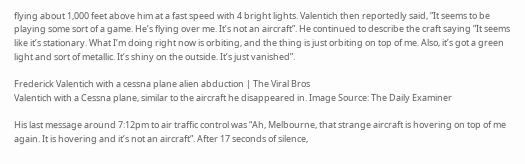flying about 1,000 feet above him at a fast speed with 4 bright lights. Valentich then reportedly said, “It seems to be playing some sort of a game. He’s flying over me. It’s not an aircraft”. He continued to describe the craft saying “It seems like it’s stationary. What I’m doing right now is orbiting, and the thing is just orbiting on top of me. Also, it’s got a green light and sort of metallic. It’s shiny on the outside. It’s just vanished”.

Frederick Valentich with a cessna plane alien abduction | The Viral Bros
Valentich with a Cessna plane, similar to the aircraft he disappeared in. Image Source: The Daily Examiner

His last message around 7:12pm to air traffic control was “Ah, Melbourne, that strange aircraft is hovering on top of me again. It is hovering and it’s not an aircraft”. After 17 seconds of silence,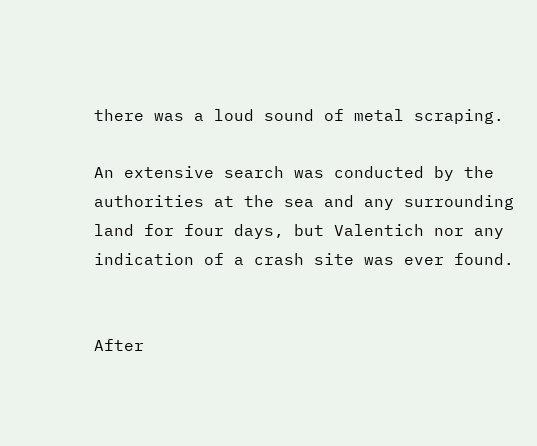there was a loud sound of metal scraping.

An extensive search was conducted by the authorities at the sea and any surrounding land for four days, but Valentich nor any indication of a crash site was ever found.


After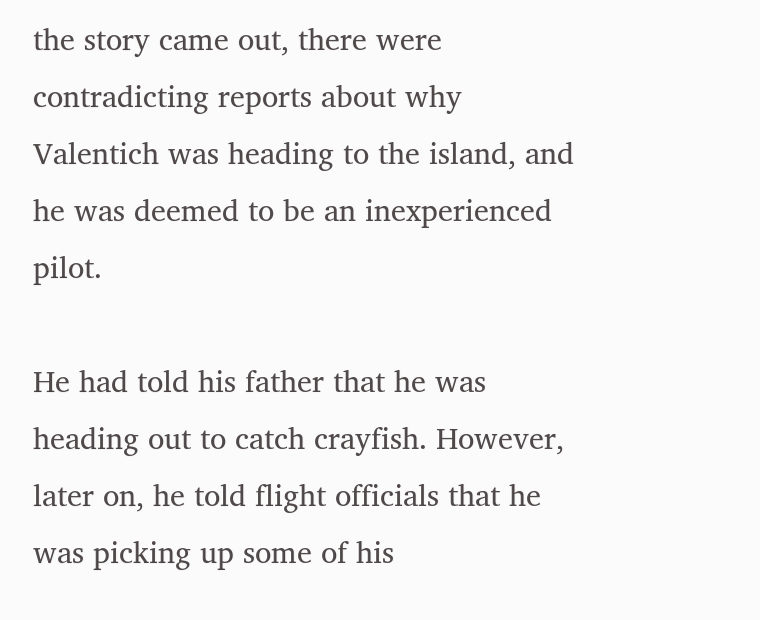the story came out, there were contradicting reports about why Valentich was heading to the island, and he was deemed to be an inexperienced pilot.

He had told his father that he was heading out to catch crayfish. However, later on, he told flight officials that he was picking up some of his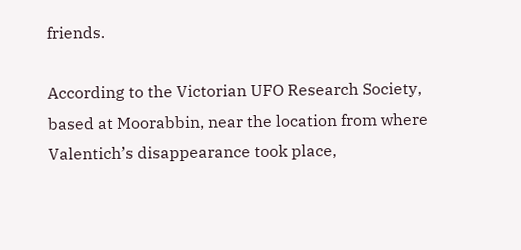friends.

According to the Victorian UFO Research Society, based at Moorabbin, near the location from where Valentich’s disappearance took place,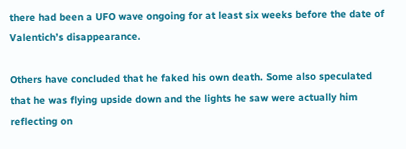there had been a UFO wave ongoing for at least six weeks before the date of Valentich’s disappearance.

Others have concluded that he faked his own death. Some also speculated that he was flying upside down and the lights he saw were actually him reflecting on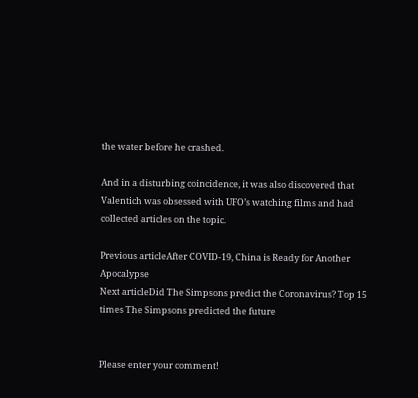the water before he crashed.

And in a disturbing coincidence, it was also discovered that Valentich was obsessed with UFO’s watching films and had collected articles on the topic.

Previous articleAfter COVID-19, China is Ready for Another Apocalypse
Next articleDid The Simpsons predict the Coronavirus? Top 15 times The Simpsons predicted the future


Please enter your comment!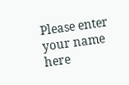Please enter your name here